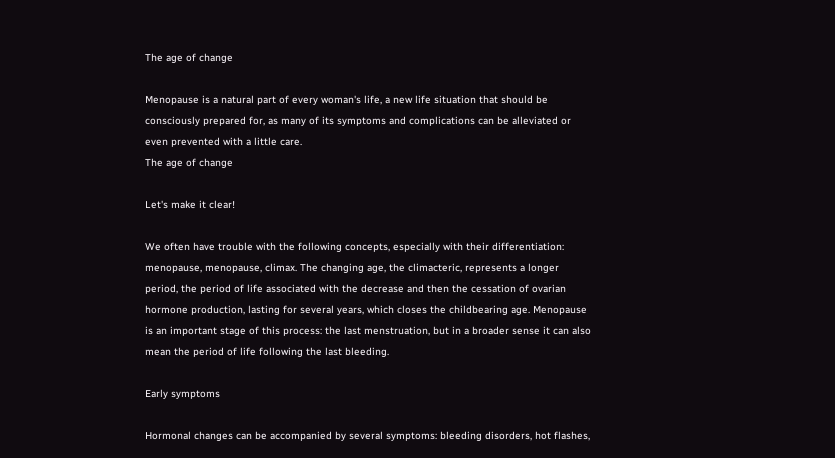The age of change

Menopause is a natural part of every woman's life, a new life situation that should be consciously prepared for, as many of its symptoms and complications can be alleviated or even prevented with a little care.
The age of change

Let's make it clear!

We often have trouble with the following concepts, especially with their differentiation: menopause, menopause, climax. The changing age, the climacteric, represents a longer period, the period of life associated with the decrease and then the cessation of ovarian hormone production, lasting for several years, which closes the childbearing age. Menopause is an important stage of this process: the last menstruation, but in a broader sense it can also mean the period of life following the last bleeding.

Early symptoms

Hormonal changes can be accompanied by several symptoms: bleeding disorders, hot flashes,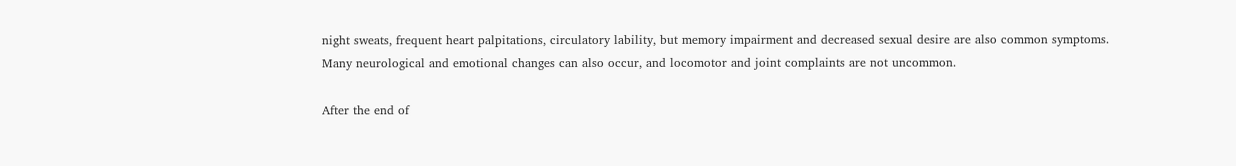night sweats, frequent heart palpitations, circulatory lability, but memory impairment and decreased sexual desire are also common symptoms. Many neurological and emotional changes can also occur, and locomotor and joint complaints are not uncommon.

After the end of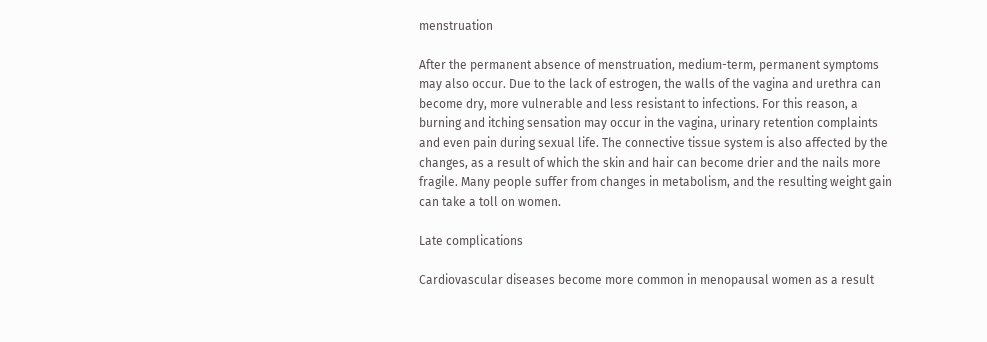menstruation

After the permanent absence of menstruation, medium-term, permanent symptoms may also occur. Due to the lack of estrogen, the walls of the vagina and urethra can become dry, more vulnerable and less resistant to infections. For this reason, a burning and itching sensation may occur in the vagina, urinary retention complaints and even pain during sexual life. The connective tissue system is also affected by the changes, as a result of which the skin and hair can become drier and the nails more fragile. Many people suffer from changes in metabolism, and the resulting weight gain can take a toll on women.

Late complications

Cardiovascular diseases become more common in menopausal women as a result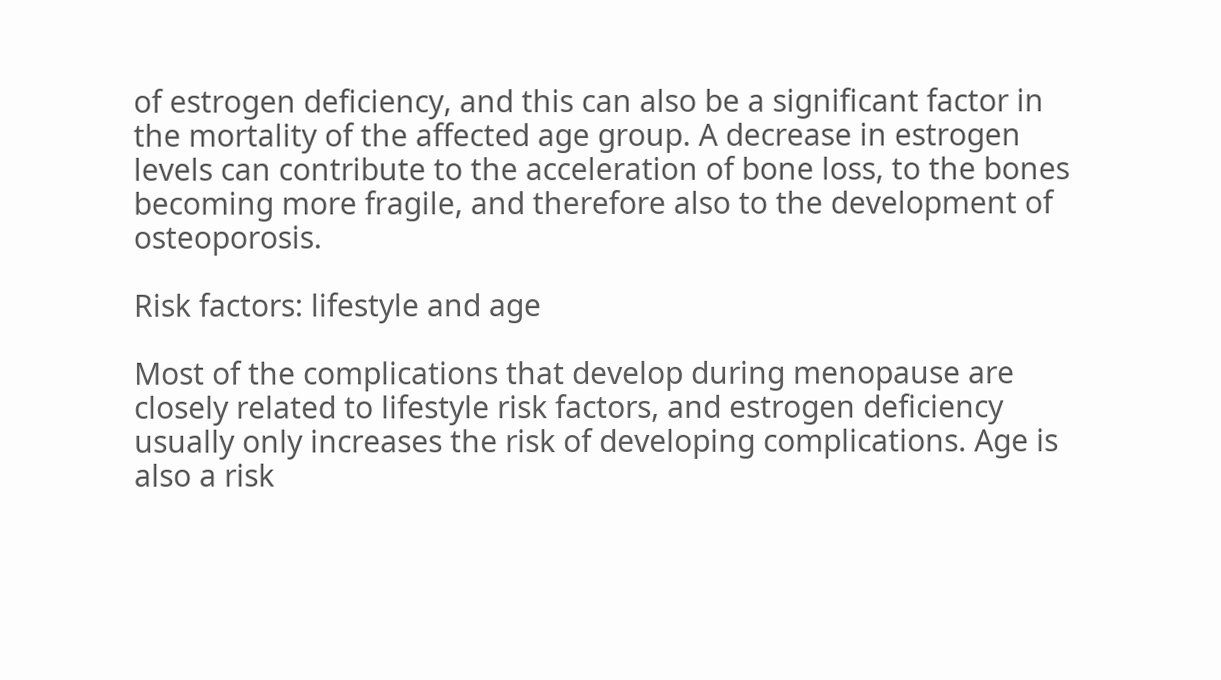of estrogen deficiency, and this can also be a significant factor in the mortality of the affected age group. A decrease in estrogen levels can contribute to the acceleration of bone loss, to the bones becoming more fragile, and therefore also to the development of osteoporosis.

Risk factors: lifestyle and age

Most of the complications that develop during menopause are closely related to lifestyle risk factors, and estrogen deficiency usually only increases the risk of developing complications. Age is also a risk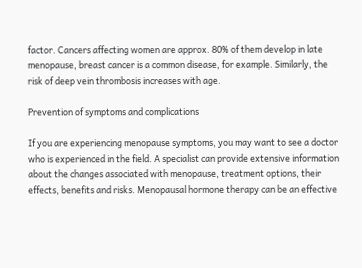factor. Cancers affecting women are approx. 80% of them develop in late menopause, breast cancer is a common disease, for example. Similarly, the risk of deep vein thrombosis increases with age.

Prevention of symptoms and complications

If you are experiencing menopause symptoms, you may want to see a doctor who is experienced in the field. A specialist can provide extensive information about the changes associated with menopause, treatment options, their effects, benefits and risks. Menopausal hormone therapy can be an effective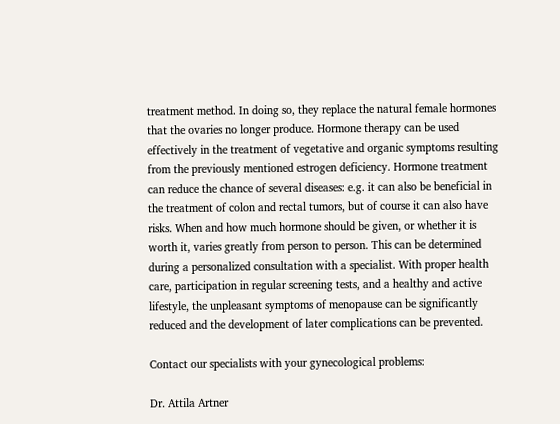treatment method. In doing so, they replace the natural female hormones that the ovaries no longer produce. Hormone therapy can be used effectively in the treatment of vegetative and organic symptoms resulting from the previously mentioned estrogen deficiency. Hormone treatment can reduce the chance of several diseases: e.g. it can also be beneficial in the treatment of colon and rectal tumors, but of course it can also have risks. When and how much hormone should be given, or whether it is worth it, varies greatly from person to person. This can be determined during a personalized consultation with a specialist. With proper health care, participation in regular screening tests, and a healthy and active lifestyle, the unpleasant symptoms of menopause can be significantly reduced and the development of later complications can be prevented.

Contact our specialists with your gynecological problems:

Dr. Attila Artner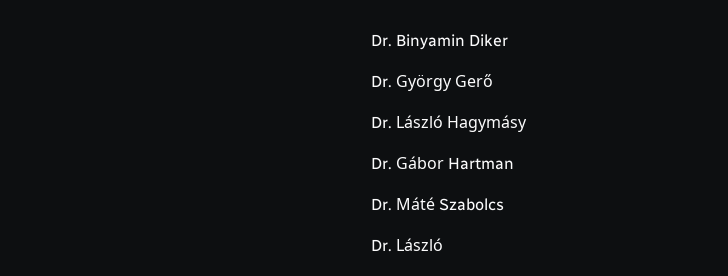Dr. Binyamin Diker

Dr. György Gerő

Dr. László Hagymásy

Dr. Gábor Hartman

Dr. Máté Szabolcs

Dr. László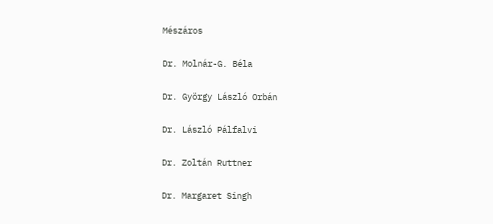Mészáros

Dr. Molnár-G. Béla

Dr. György László Orbán

Dr. László Pálfalvi

Dr. Zoltán Ruttner

Dr. Margaret Singh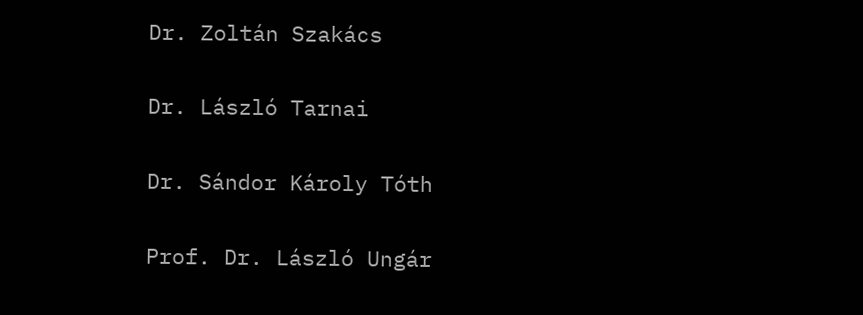Dr. Zoltán Szakács

Dr. László Tarnai

Dr. Sándor Károly Tóth

Prof. Dr. László Ungár